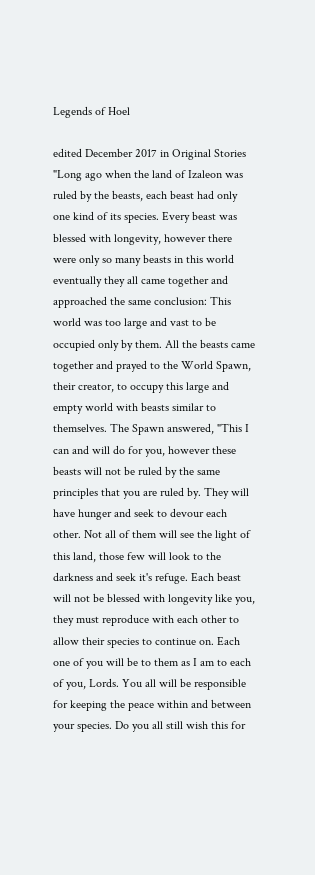Legends of Hoel

edited December 2017 in Original Stories
"Long ago when the land of Izaleon was ruled by the beasts, each beast had only one kind of its species. Every beast was blessed with longevity, however there were only so many beasts in this world eventually they all came together and approached the same conclusion: This world was too large and vast to be occupied only by them. All the beasts came together and prayed to the World Spawn, their creator, to occupy this large and empty world with beasts similar to themselves. The Spawn answered, "This I can and will do for you, however these beasts will not be ruled by the same principles that you are ruled by. They will have hunger and seek to devour each other. Not all of them will see the light of this land, those few will look to the darkness and seek it's refuge. Each beast will not be blessed with longevity like you, they must reproduce with each other to allow their species to continue on. Each one of you will be to them as I am to each of you, Lords. You all will be responsible for keeping the peace within and between your species. Do you all still wish this for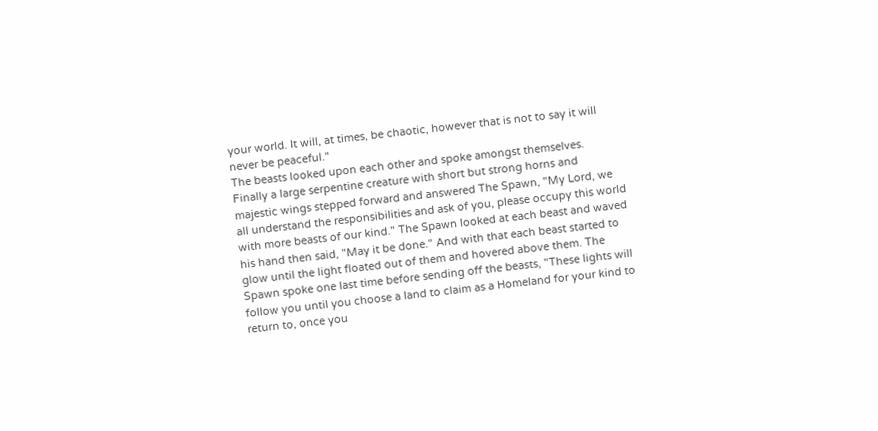your world. It will, at times, be chaotic, however that is not to say it will never be peaceful."
The beasts looked upon each other and spoke amongst themselves. Finally a large serpentine creature with short but strong horns and majestic wings stepped forward and answered The Spawn, "My Lord, we all understand the responsibilities and ask of you, please occupy this world with more beasts of our kind." The Spawn looked at each beast and waved his hand then said, "May it be done." And with that each beast started to glow until the light floated out of them and hovered above them. The Spawn spoke one last time before sending off the beasts, "These lights will follow you until you choose a land to claim as a Homeland for your kind to return to, once you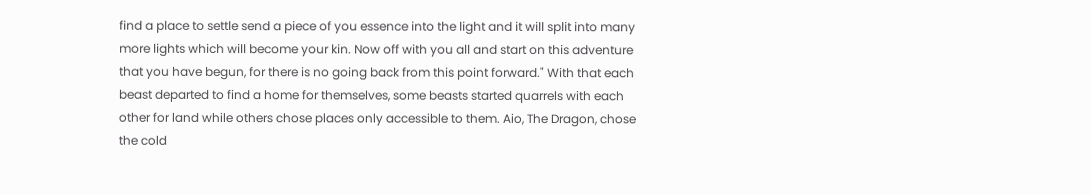find a place to settle send a piece of you essence into the light and it will split into many more lights which will become your kin. Now off with you all and start on this adventure that you have begun, for there is no going back from this point forward." With that each beast departed to find a home for themselves, some beasts started quarrels with each other for land while others chose places only accessible to them. Aio, The Dragon, chose the cold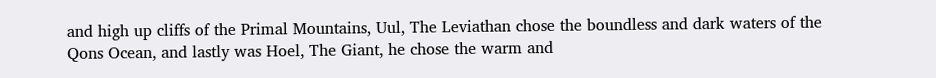and high up cliffs of the Primal Mountains, Uul, The Leviathan chose the boundless and dark waters of the Qons Ocean, and lastly was Hoel, The Giant, he chose the warm and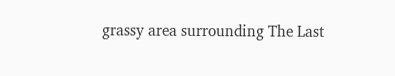grassy area surrounding The Last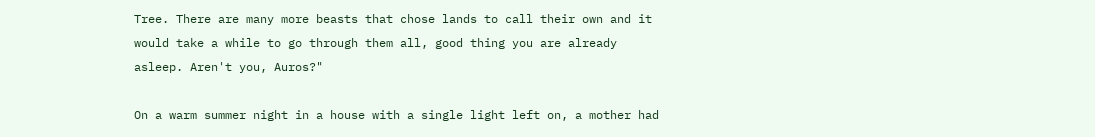Tree. There are many more beasts that chose lands to call their own and it would take a while to go through them all, good thing you are already asleep. Aren't you, Auros?"

On a warm summer night in a house with a single light left on, a mother had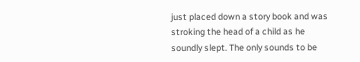just placed down a story book and was stroking the head of a child as he soundly slept. The only sounds to be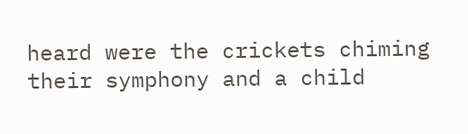heard were the crickets chiming their symphony and a child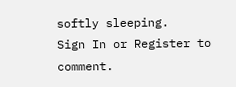softly sleeping.
Sign In or Register to comment.